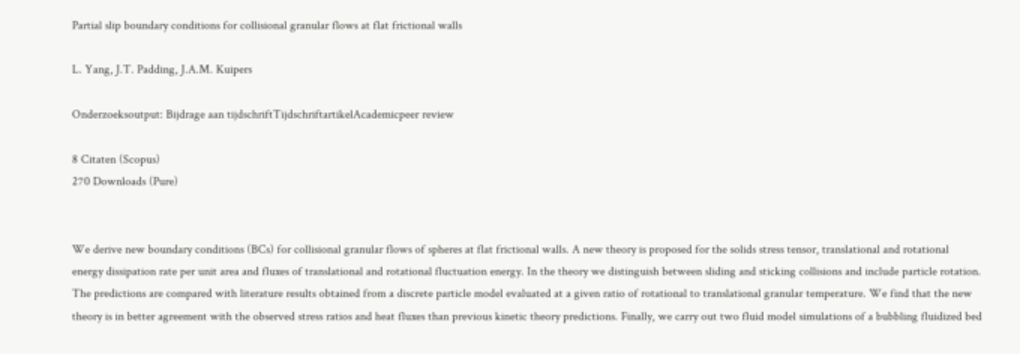Partial slip boundary conditions for collisional granular flows at flat frictional walls

L. Yang, J.T. Padding, J.A.M. Kuipers

Onderzoeksoutput: Bijdrage aan tijdschriftTijdschriftartikelAcademicpeer review

8 Citaten (Scopus)
270 Downloads (Pure)


We derive new boundary conditions (BCs) for collisional granular flows of spheres at flat frictional walls. A new theory is proposed for the solids stress tensor, translational and rotational energy dissipation rate per unit area and fluxes of translational and rotational fluctuation energy. In the theory we distinguish between sliding and sticking collisions and include particle rotation. The predictions are compared with literature results obtained from a discrete particle model evaluated at a given ratio of rotational to translational granular temperature. We find that the new theory is in better agreement with the observed stress ratios and heat fluxes than previous kinetic theory predictions. Finally, we carry out two fluid model simulations of a bubbling fluidized bed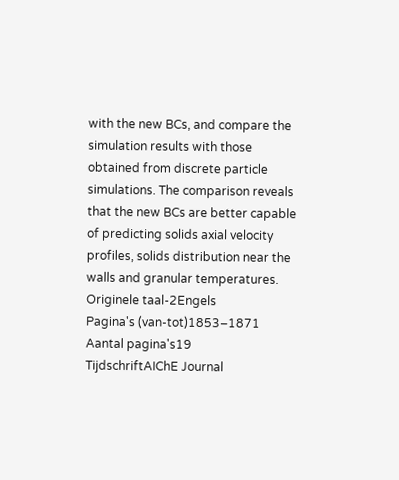with the new BCs, and compare the simulation results with those obtained from discrete particle simulations. The comparison reveals that the new BCs are better capable of predicting solids axial velocity profiles, solids distribution near the walls and granular temperatures.
Originele taal-2Engels
Pagina's (van-tot)1853–1871
Aantal pagina's19
TijdschriftAIChE Journal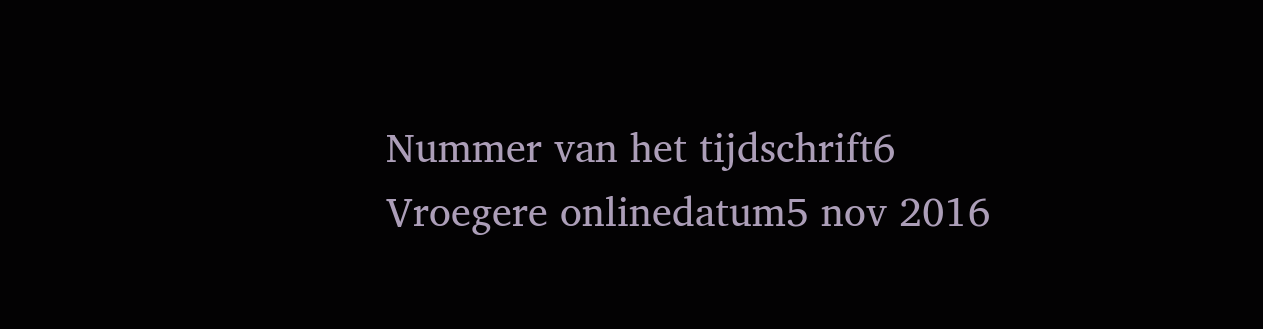Nummer van het tijdschrift6
Vroegere onlinedatum5 nov 2016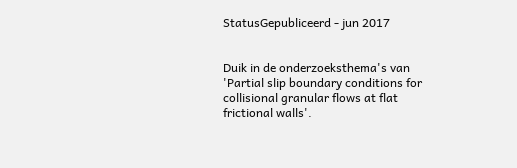StatusGepubliceerd - jun 2017


Duik in de onderzoeksthema's van 'Partial slip boundary conditions for collisional granular flows at flat frictional walls'.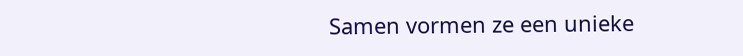Samen vormen ze een unieke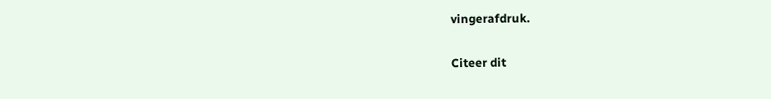vingerafdruk.

Citeer dit